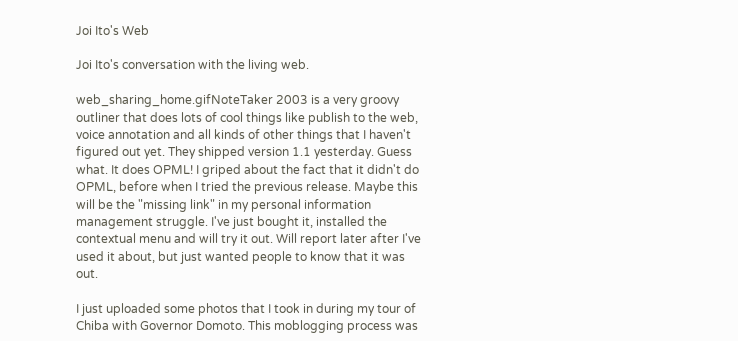Joi Ito's Web

Joi Ito's conversation with the living web.

web_sharing_home.gifNoteTaker 2003 is a very groovy outliner that does lots of cool things like publish to the web, voice annotation and all kinds of other things that I haven't figured out yet. They shipped version 1.1 yesterday. Guess what. It does OPML! I griped about the fact that it didn't do OPML, before when I tried the previous release. Maybe this will be the "missing link" in my personal information management struggle. I've just bought it, installed the contextual menu and will try it out. Will report later after I've used it about, but just wanted people to know that it was out.

I just uploaded some photos that I took in during my tour of Chiba with Governor Domoto. This moblogging process was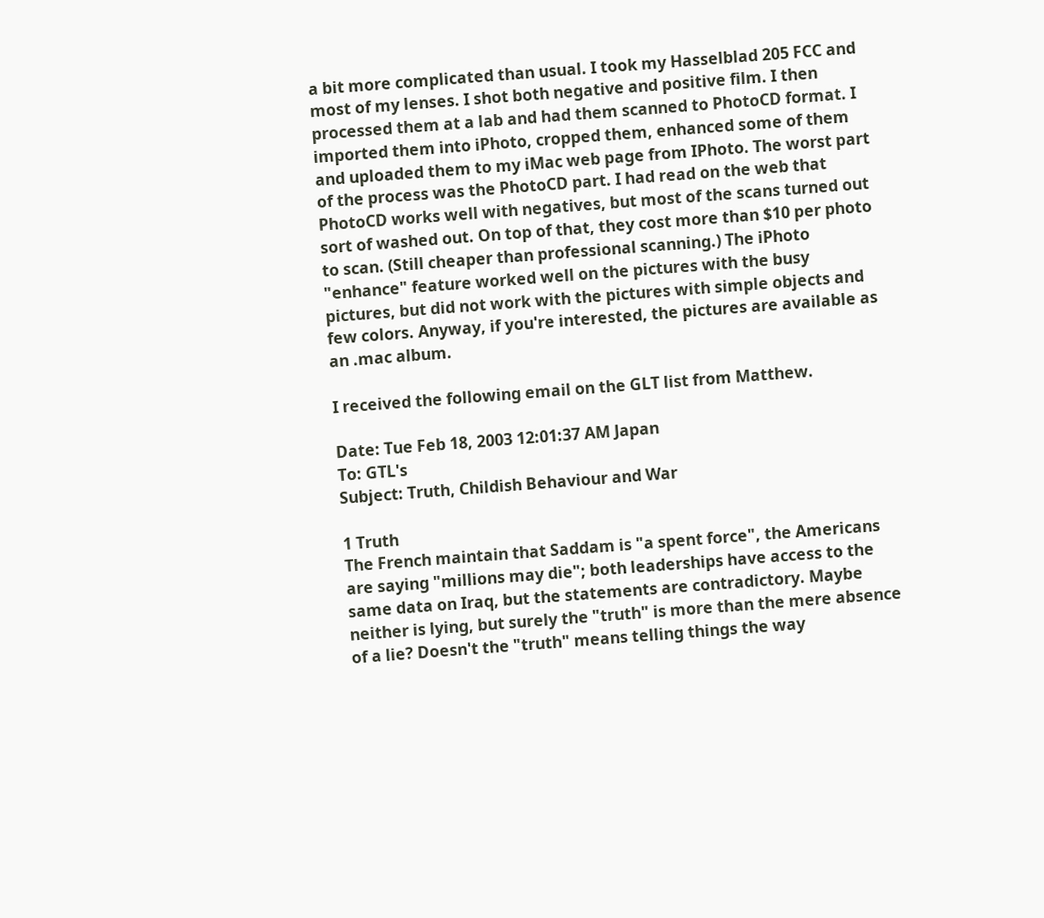a bit more complicated than usual. I took my Hasselblad 205 FCC and most of my lenses. I shot both negative and positive film. I then processed them at a lab and had them scanned to PhotoCD format. I imported them into iPhoto, cropped them, enhanced some of them and uploaded them to my iMac web page from IPhoto. The worst part of the process was the PhotoCD part. I had read on the web that PhotoCD works well with negatives, but most of the scans turned out sort of washed out. On top of that, they cost more than $10 per photo to scan. (Still cheaper than professional scanning.) The iPhoto "enhance" feature worked well on the pictures with the busy pictures, but did not work with the pictures with simple objects and few colors. Anyway, if you're interested, the pictures are available as an .mac album.

I received the following email on the GLT list from Matthew.

Date: Tue Feb 18, 2003 12:01:37 AM Japan
To: GTL's
Subject: Truth, Childish Behaviour and War

1 Truth
The French maintain that Saddam is "a spent force", the Americans are saying "millions may die"; both leaderships have access to the same data on Iraq, but the statements are contradictory. Maybe neither is lying, but surely the "truth" is more than the mere absence of a lie? Doesn't the "truth" means telling things the way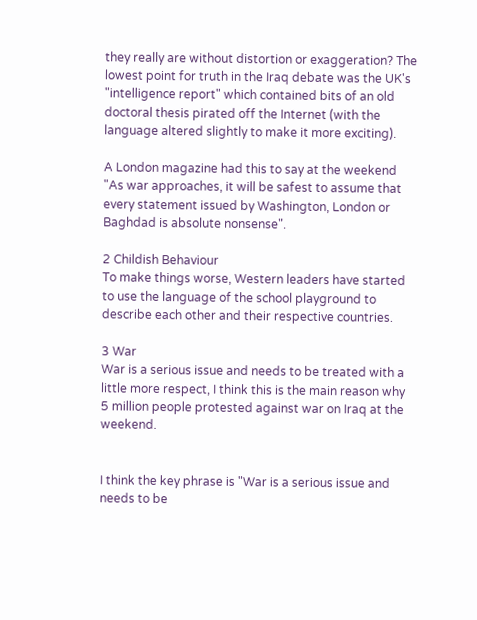they really are without distortion or exaggeration? The lowest point for truth in the Iraq debate was the UK's "intelligence report" which contained bits of an old doctoral thesis pirated off the Internet (with the language altered slightly to make it more exciting).

A London magazine had this to say at the weekend "As war approaches, it will be safest to assume that every statement issued by Washington, London or Baghdad is absolute nonsense".

2 Childish Behaviour
To make things worse, Western leaders have started to use the language of the school playground to describe each other and their respective countries.

3 War
War is a serious issue and needs to be treated with a little more respect, I think this is the main reason why 5 million people protested against war on Iraq at the weekend.


I think the key phrase is "War is a serious issue and needs to be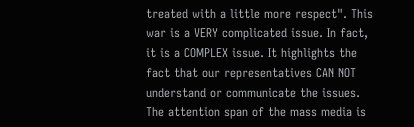treated with a little more respect". This war is a VERY complicated issue. In fact, it is a COMPLEX issue. It highlights the fact that our representatives CAN NOT understand or communicate the issues. The attention span of the mass media is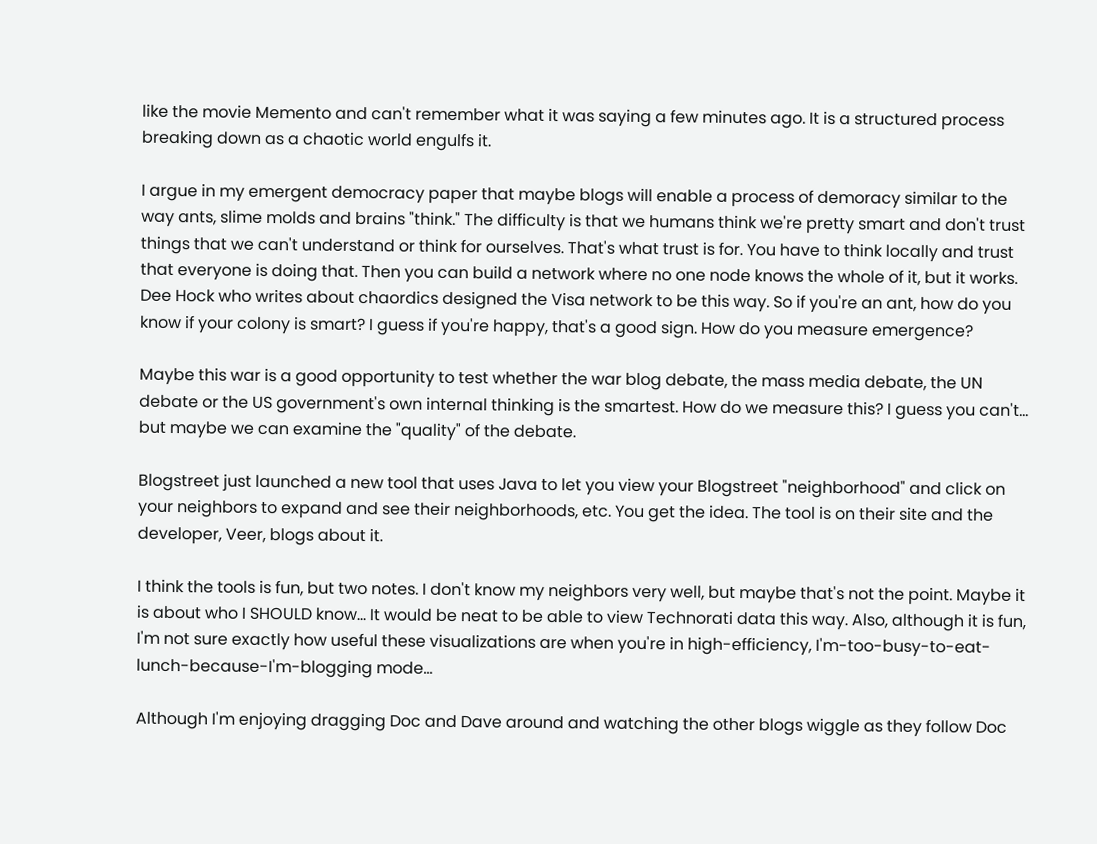like the movie Memento and can't remember what it was saying a few minutes ago. It is a structured process breaking down as a chaotic world engulfs it.

I argue in my emergent democracy paper that maybe blogs will enable a process of demoracy similar to the way ants, slime molds and brains "think." The difficulty is that we humans think we're pretty smart and don't trust things that we can't understand or think for ourselves. That's what trust is for. You have to think locally and trust that everyone is doing that. Then you can build a network where no one node knows the whole of it, but it works. Dee Hock who writes about chaordics designed the Visa network to be this way. So if you're an ant, how do you know if your colony is smart? I guess if you're happy, that's a good sign. How do you measure emergence?

Maybe this war is a good opportunity to test whether the war blog debate, the mass media debate, the UN debate or the US government's own internal thinking is the smartest. How do we measure this? I guess you can't... but maybe we can examine the "quality" of the debate.

Blogstreet just launched a new tool that uses Java to let you view your Blogstreet "neighborhood" and click on your neighbors to expand and see their neighborhoods, etc. You get the idea. The tool is on their site and the developer, Veer, blogs about it.

I think the tools is fun, but two notes. I don't know my neighbors very well, but maybe that's not the point. Maybe it is about who I SHOULD know... It would be neat to be able to view Technorati data this way. Also, although it is fun, I'm not sure exactly how useful these visualizations are when you're in high-efficiency, I'm-too-busy-to-eat-lunch-because-I'm-blogging mode...

Although I'm enjoying dragging Doc and Dave around and watching the other blogs wiggle as they follow Doc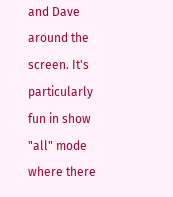and Dave around the screen. It's particularly fun in show "all" mode where there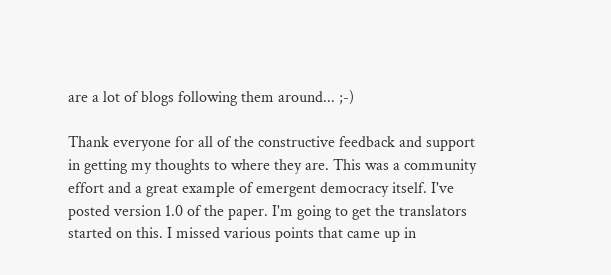are a lot of blogs following them around... ;-)

Thank everyone for all of the constructive feedback and support in getting my thoughts to where they are. This was a community effort and a great example of emergent democracy itself. I've posted version 1.0 of the paper. I'm going to get the translators started on this. I missed various points that came up in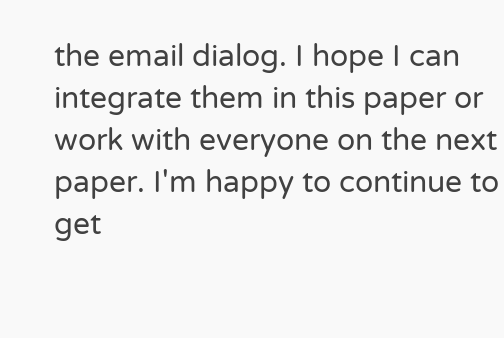the email dialog. I hope I can integrate them in this paper or work with everyone on the next paper. I'm happy to continue to get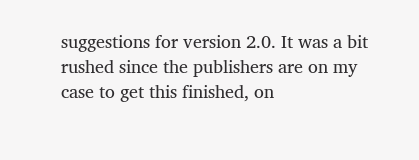suggestions for version 2.0. It was a bit rushed since the publishers are on my case to get this finished, on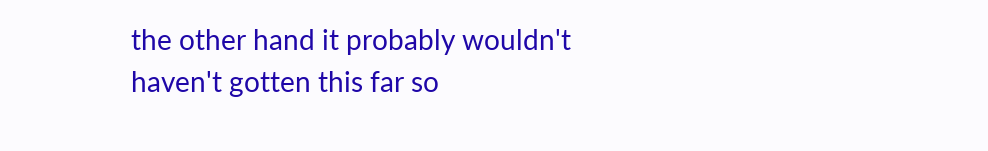the other hand it probably wouldn't haven't gotten this far so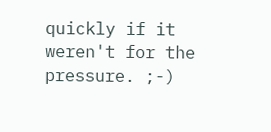quickly if it weren't for the pressure. ;-)